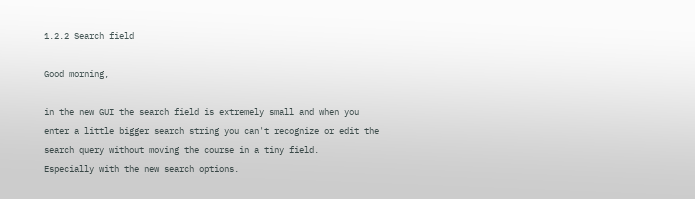1.2.2 Search field

Good morning,

in the new GUI the search field is extremely small and when you enter a little bigger search string you can't recognize or edit the search query without moving the course in a tiny field.
Especially with the new search options.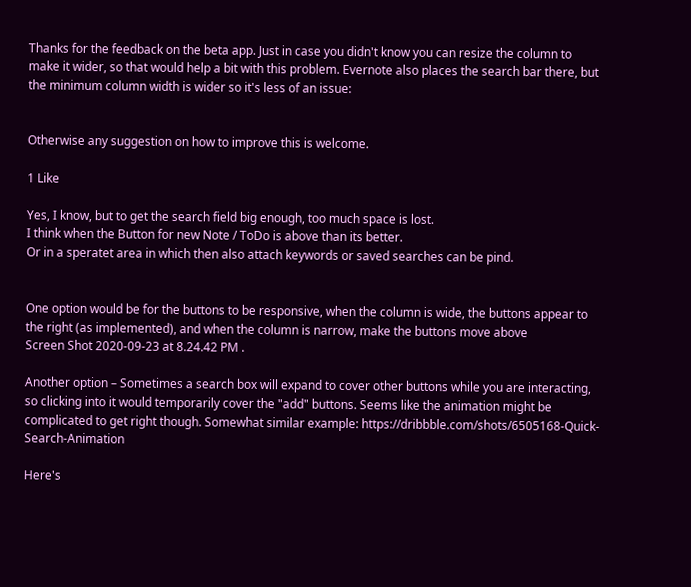Thanks for the feedback on the beta app. Just in case you didn't know you can resize the column to make it wider, so that would help a bit with this problem. Evernote also places the search bar there, but the minimum column width is wider so it's less of an issue:


Otherwise any suggestion on how to improve this is welcome.

1 Like

Yes, I know, but to get the search field big enough, too much space is lost.
I think when the Button for new Note / ToDo is above than its better.
Or in a speratet area in which then also attach keywords or saved searches can be pind.


One option would be for the buttons to be responsive, when the column is wide, the buttons appear to the right (as implemented), and when the column is narrow, make the buttons move above
Screen Shot 2020-09-23 at 8.24.42 PM .

Another option – Sometimes a search box will expand to cover other buttons while you are interacting, so clicking into it would temporarily cover the "add" buttons. Seems like the animation might be complicated to get right though. Somewhat similar example: https://dribbble.com/shots/6505168-Quick-Search-Animation

Here's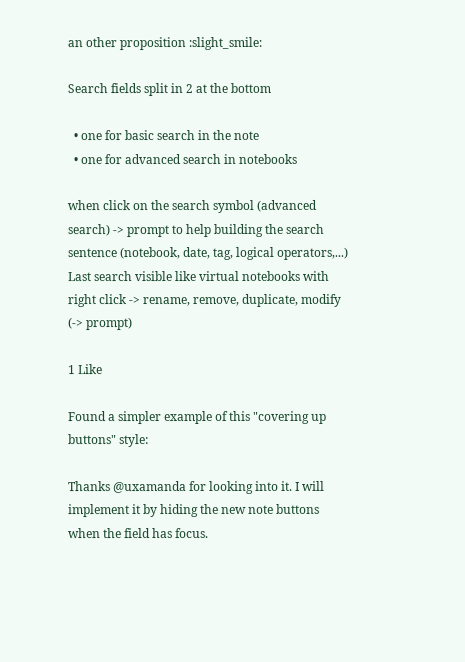an other proposition :slight_smile:

Search fields split in 2 at the bottom

  • one for basic search in the note
  • one for advanced search in notebooks

when click on the search symbol (advanced search) -> prompt to help building the search sentence (notebook, date, tag, logical operators,...)
Last search visible like virtual notebooks with right click -> rename, remove, duplicate, modify (-> prompt)

1 Like

Found a simpler example of this "covering up buttons" style:

Thanks @uxamanda for looking into it. I will implement it by hiding the new note buttons when the field has focus.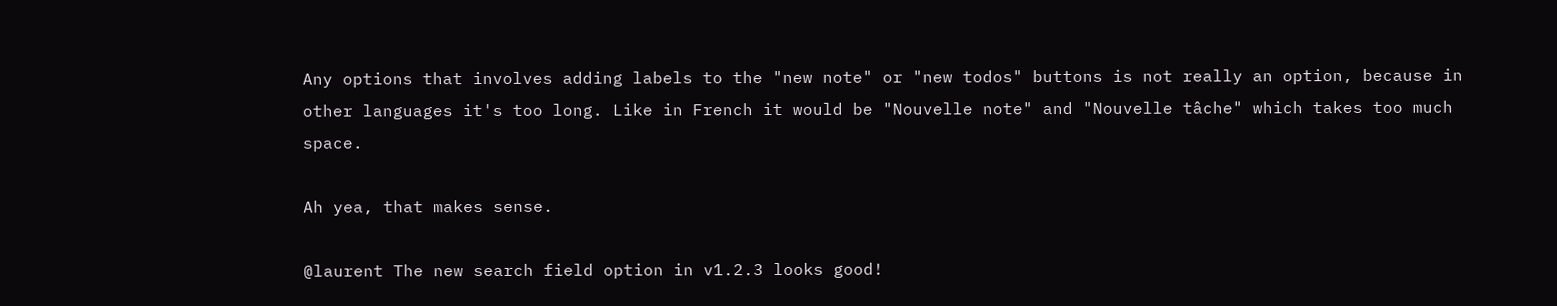Any options that involves adding labels to the "new note" or "new todos" buttons is not really an option, because in other languages it's too long. Like in French it would be "Nouvelle note" and "Nouvelle tâche" which takes too much space.

Ah yea, that makes sense.

@laurent The new search field option in v1.2.3 looks good!